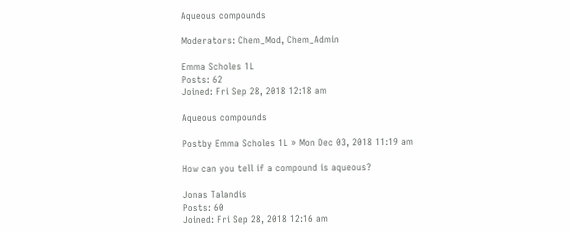Aqueous compounds

Moderators: Chem_Mod, Chem_Admin

Emma Scholes 1L
Posts: 62
Joined: Fri Sep 28, 2018 12:18 am

Aqueous compounds

Postby Emma Scholes 1L » Mon Dec 03, 2018 11:19 am

How can you tell if a compound is aqueous?

Jonas Talandis
Posts: 60
Joined: Fri Sep 28, 2018 12:16 am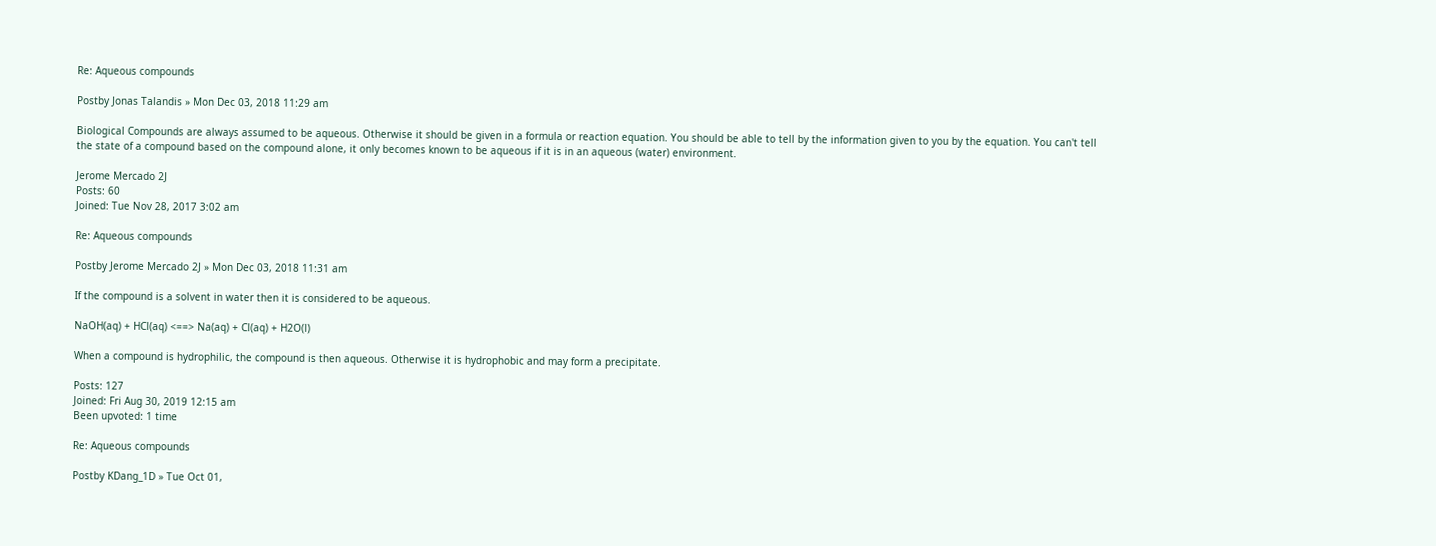Re: Aqueous compounds

Postby Jonas Talandis » Mon Dec 03, 2018 11:29 am

Biological Compounds are always assumed to be aqueous. Otherwise it should be given in a formula or reaction equation. You should be able to tell by the information given to you by the equation. You can't tell the state of a compound based on the compound alone, it only becomes known to be aqueous if it is in an aqueous (water) environment.

Jerome Mercado 2J
Posts: 60
Joined: Tue Nov 28, 2017 3:02 am

Re: Aqueous compounds

Postby Jerome Mercado 2J » Mon Dec 03, 2018 11:31 am

If the compound is a solvent in water then it is considered to be aqueous.

NaOH(aq) + HCl(aq) <==> Na(aq) + Cl(aq) + H2O(l)

When a compound is hydrophilic, the compound is then aqueous. Otherwise it is hydrophobic and may form a precipitate.

Posts: 127
Joined: Fri Aug 30, 2019 12:15 am
Been upvoted: 1 time

Re: Aqueous compounds

Postby KDang_1D » Tue Oct 01,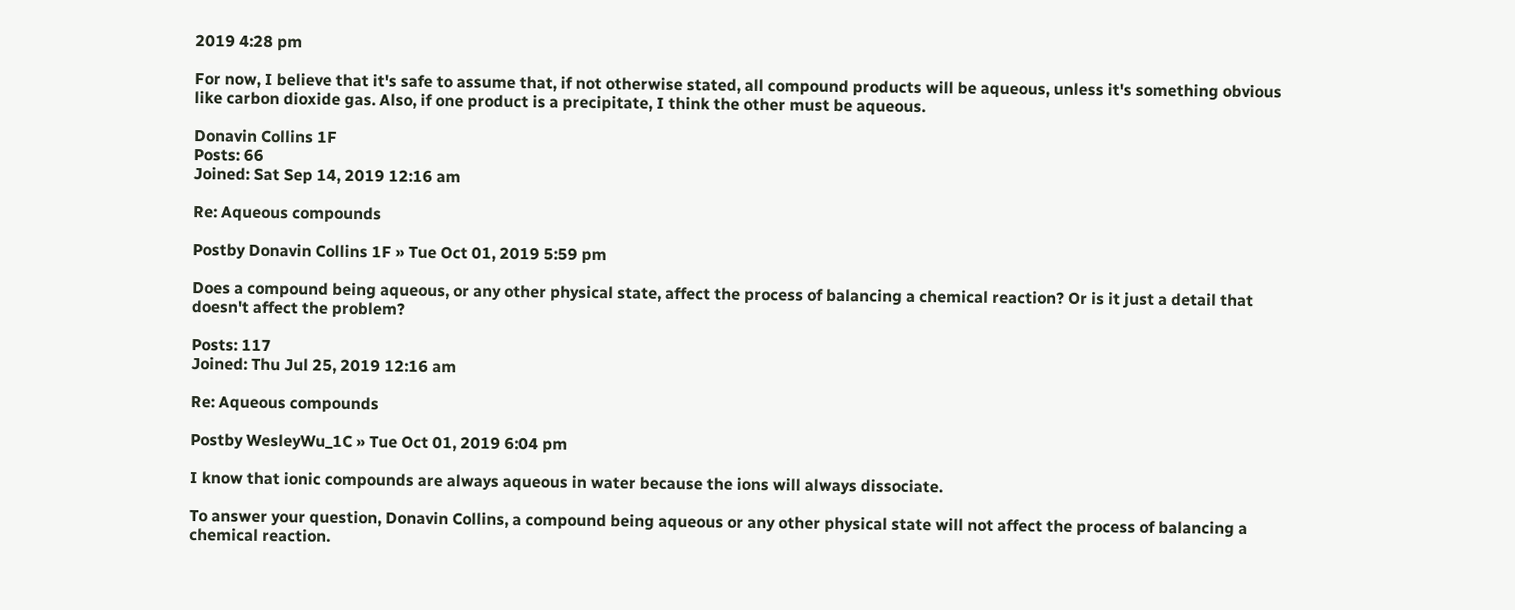2019 4:28 pm

For now, I believe that it's safe to assume that, if not otherwise stated, all compound products will be aqueous, unless it's something obvious like carbon dioxide gas. Also, if one product is a precipitate, I think the other must be aqueous.

Donavin Collins 1F
Posts: 66
Joined: Sat Sep 14, 2019 12:16 am

Re: Aqueous compounds

Postby Donavin Collins 1F » Tue Oct 01, 2019 5:59 pm

Does a compound being aqueous, or any other physical state, affect the process of balancing a chemical reaction? Or is it just a detail that doesn't affect the problem?

Posts: 117
Joined: Thu Jul 25, 2019 12:16 am

Re: Aqueous compounds

Postby WesleyWu_1C » Tue Oct 01, 2019 6:04 pm

I know that ionic compounds are always aqueous in water because the ions will always dissociate.

To answer your question, Donavin Collins, a compound being aqueous or any other physical state will not affect the process of balancing a chemical reaction.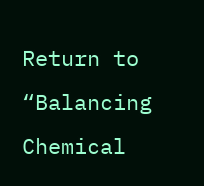Return to “Balancing Chemical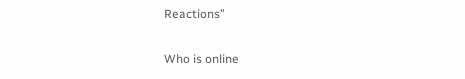Reactions”

Who is online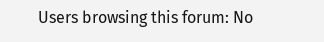Users browsing this forum: No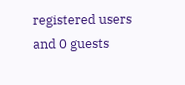registered users and 0 guests